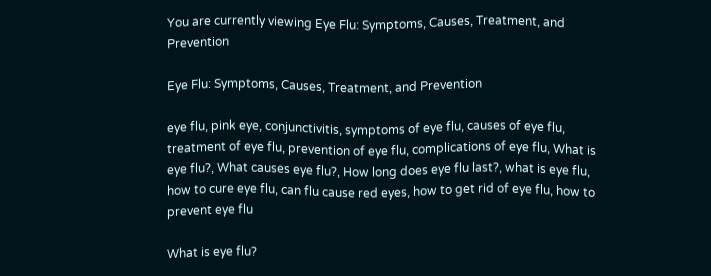You are currently viewing Eye Flu: Symptoms, Causes, Treatment, and Prevention

Eye Flu: Symptoms, Causes, Treatment, and Prevention

eye flu, pink eye, conjunctivitis, symptoms of eye flu, causes of eye flu, treatment of eye flu, prevention of eye flu, complications of eye flu, What is eye flu?, What causes eye flu?, How long does eye flu last?, what is eye flu, how to cure eye flu, can flu cause red eyes, how to get rid of eye flu, how to prevent eye flu

What is eye flu?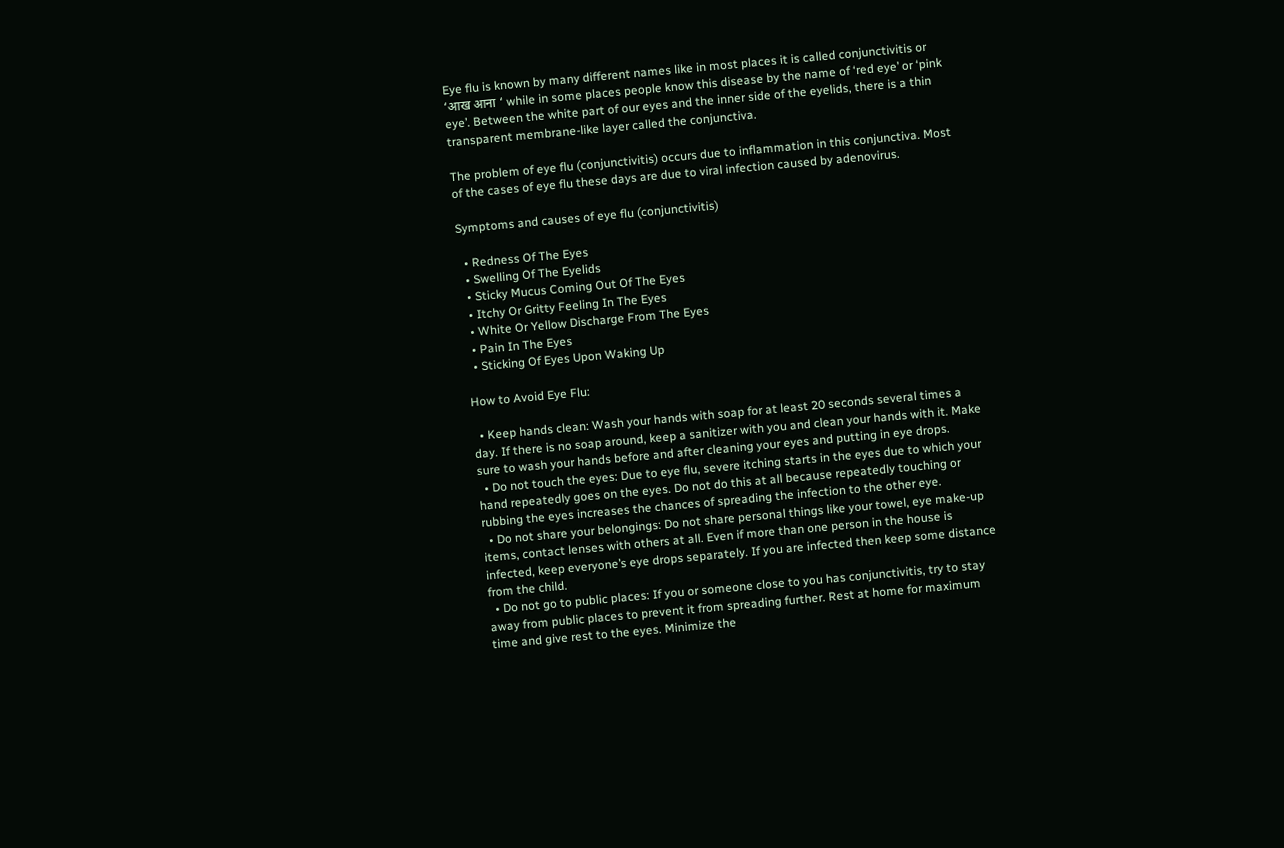Eye flu is known by many different names like in most places it is called conjunctivitis or ‘आख आना ‘ while in some places people know this disease by the name of ‘red eye’ or ‘pink eye’. Between the white part of our eyes and the inner side of the eyelids, there is a thin transparent membrane-like layer called the conjunctiva.

The problem of eye flu (conjunctivitis) occurs due to inflammation in this conjunctiva. Most of the cases of eye flu these days are due to viral infection caused by adenovirus.

Symptoms and causes of eye flu (conjunctivitis)

  • Redness Of The Eyes
  • Swelling Of The Eyelids
  • Sticky Mucus Coming Out Of The Eyes
  • Itchy Or Gritty Feeling In The Eyes
  • White Or Yellow Discharge From The Eyes
  • Pain In The Eyes
  • Sticking Of Eyes Upon Waking Up

How to Avoid Eye Flu:

  • Keep hands clean: Wash your hands with soap for at least 20 seconds several times a day. If there is no soap around, keep a sanitizer with you and clean your hands with it. Make sure to wash your hands before and after cleaning your eyes and putting in eye drops.
  • Do not touch the eyes: Due to eye flu, severe itching starts in the eyes due to which your hand repeatedly goes on the eyes. Do not do this at all because repeatedly touching or rubbing the eyes increases the chances of spreading the infection to the other eye.
  • Do not share your belongings: Do not share personal things like your towel, eye make-up items, contact lenses with others at all. Even if more than one person in the house is infected, keep everyone’s eye drops separately. If you are infected then keep some distance from the child.
  • Do not go to public places: If you or someone close to you has conjunctivitis, try to stay away from public places to prevent it from spreading further. Rest at home for maximum time and give rest to the eyes. Minimize the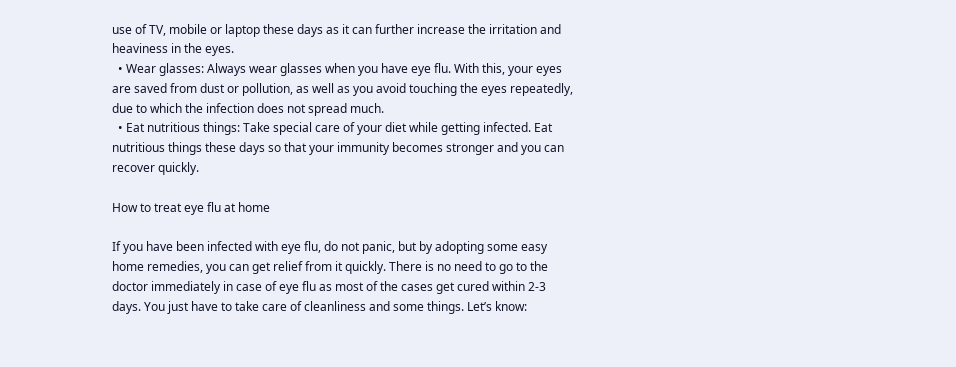use of TV, mobile or laptop these days as it can further increase the irritation and heaviness in the eyes.
  • Wear glasses: Always wear glasses when you have eye flu. With this, your eyes are saved from dust or pollution, as well as you avoid touching the eyes repeatedly, due to which the infection does not spread much.
  • Eat nutritious things: Take special care of your diet while getting infected. Eat nutritious things these days so that your immunity becomes stronger and you can recover quickly.

How to treat eye flu at home

If you have been infected with eye flu, do not panic, but by adopting some easy home remedies, you can get relief from it quickly. There is no need to go to the doctor immediately in case of eye flu as most of the cases get cured within 2-3 days. You just have to take care of cleanliness and some things. Let’s know: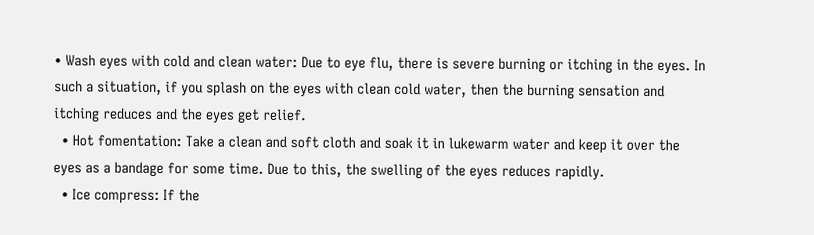• Wash eyes with cold and clean water: Due to eye flu, there is severe burning or itching in the eyes. In such a situation, if you splash on the eyes with clean cold water, then the burning sensation and itching reduces and the eyes get relief.
  • Hot fomentation: Take a clean and soft cloth and soak it in lukewarm water and keep it over the eyes as a bandage for some time. Due to this, the swelling of the eyes reduces rapidly.
  • Ice compress: If the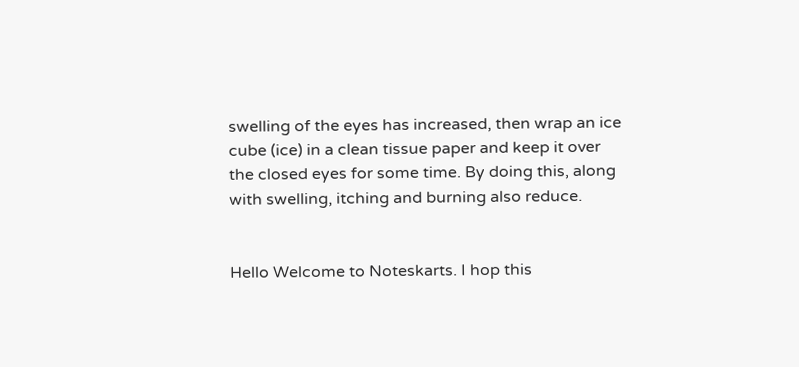swelling of the eyes has increased, then wrap an ice cube (ice) in a clean tissue paper and keep it over the closed eyes for some time. By doing this, along with swelling, itching and burning also reduce.


Hello Welcome to Noteskarts. I hop this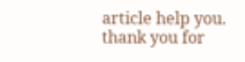article help you. thank you for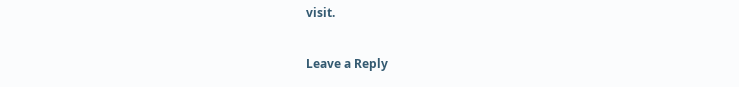visit.

Leave a Reply